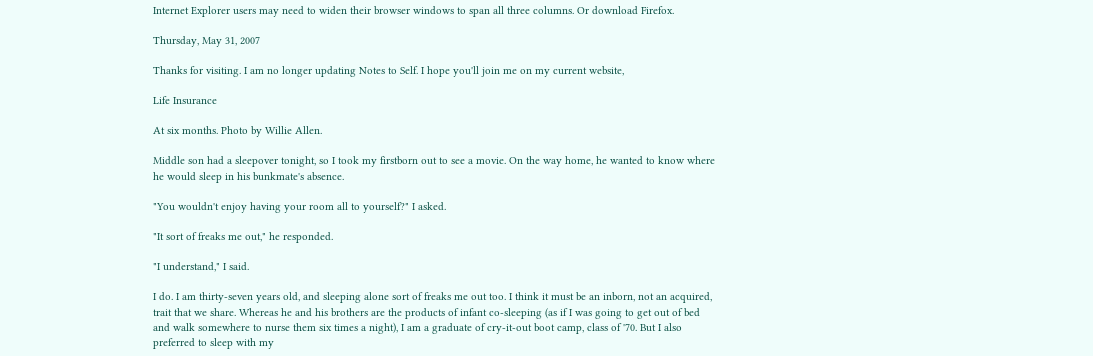Internet Explorer users may need to widen their browser windows to span all three columns. Or download Firefox.

Thursday, May 31, 2007

Thanks for visiting. I am no longer updating Notes to Self. I hope you'll join me on my current website,

Life Insurance

At six months. Photo by Willie Allen.

Middle son had a sleepover tonight, so I took my firstborn out to see a movie. On the way home, he wanted to know where he would sleep in his bunkmate's absence.

"You wouldn't enjoy having your room all to yourself?" I asked.

"It sort of freaks me out," he responded.

"I understand," I said.

I do. I am thirty-seven years old, and sleeping alone sort of freaks me out too. I think it must be an inborn, not an acquired, trait that we share. Whereas he and his brothers are the products of infant co-sleeping (as if I was going to get out of bed and walk somewhere to nurse them six times a night), I am a graduate of cry-it-out boot camp, class of '70. But I also preferred to sleep with my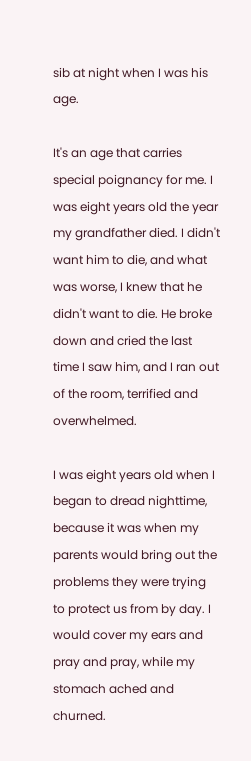sib at night when I was his age.

It's an age that carries special poignancy for me. I was eight years old the year my grandfather died. I didn't want him to die, and what was worse, I knew that he didn't want to die. He broke down and cried the last time I saw him, and I ran out of the room, terrified and overwhelmed.

I was eight years old when I began to dread nighttime, because it was when my parents would bring out the problems they were trying to protect us from by day. I would cover my ears and pray and pray, while my stomach ached and churned.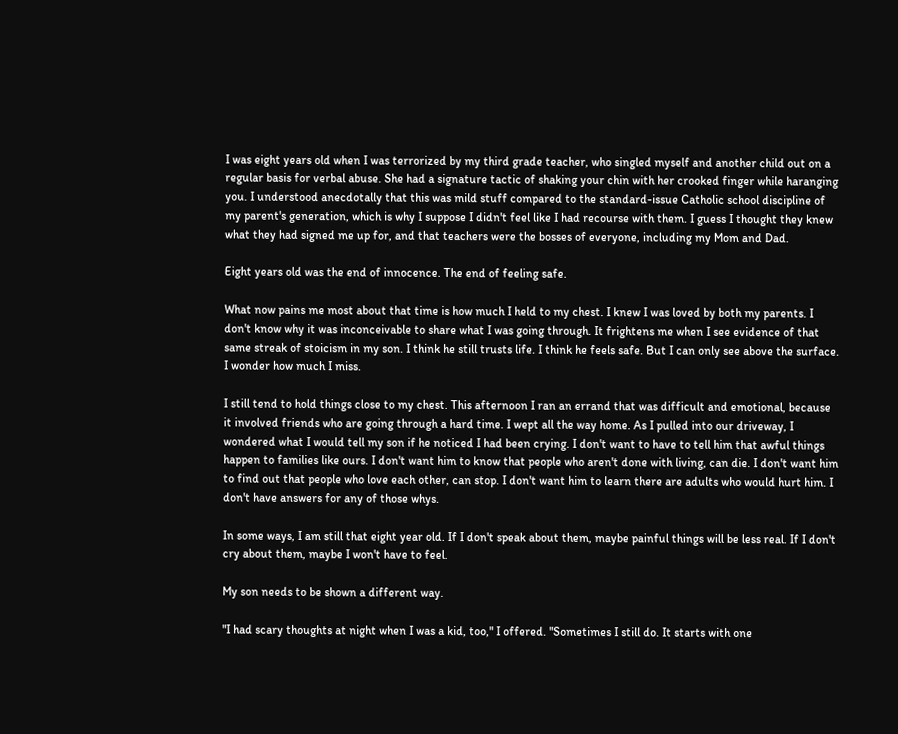I was eight years old when I was terrorized by my third grade teacher, who singled myself and another child out on a regular basis for verbal abuse. She had a signature tactic of shaking your chin with her crooked finger while haranging you. I understood anecdotally that this was mild stuff compared to the standard-issue Catholic school discipline of my parent's generation, which is why I suppose I didn't feel like I had recourse with them. I guess I thought they knew what they had signed me up for, and that teachers were the bosses of everyone, including my Mom and Dad.

Eight years old was the end of innocence. The end of feeling safe.

What now pains me most about that time is how much I held to my chest. I knew I was loved by both my parents. I don't know why it was inconceivable to share what I was going through. It frightens me when I see evidence of that same streak of stoicism in my son. I think he still trusts life. I think he feels safe. But I can only see above the surface. I wonder how much I miss.

I still tend to hold things close to my chest. This afternoon I ran an errand that was difficult and emotional, because it involved friends who are going through a hard time. I wept all the way home. As I pulled into our driveway, I wondered what I would tell my son if he noticed I had been crying. I don't want to have to tell him that awful things happen to families like ours. I don't want him to know that people who aren't done with living, can die. I don't want him to find out that people who love each other, can stop. I don't want him to learn there are adults who would hurt him. I don't have answers for any of those whys.

In some ways, I am still that eight year old. If I don't speak about them, maybe painful things will be less real. If I don't cry about them, maybe I won't have to feel.

My son needs to be shown a different way.

"I had scary thoughts at night when I was a kid, too," I offered. "Sometimes I still do. It starts with one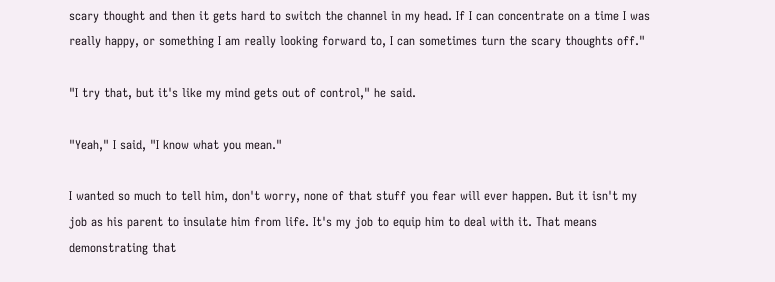scary thought and then it gets hard to switch the channel in my head. If I can concentrate on a time I was really happy, or something I am really looking forward to, I can sometimes turn the scary thoughts off."

"I try that, but it's like my mind gets out of control," he said.

"Yeah," I said, "I know what you mean."

I wanted so much to tell him, don't worry, none of that stuff you fear will ever happen. But it isn't my job as his parent to insulate him from life. It's my job to equip him to deal with it. That means demonstrating that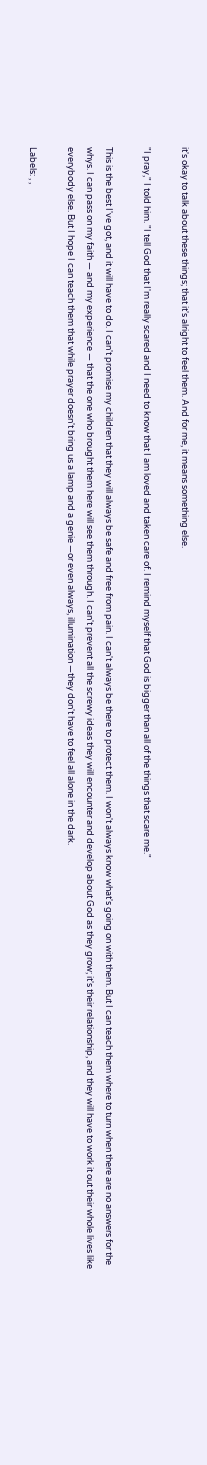it's okay to talk about these things; that it's alright to feel them. And for me, it means something else.

"I pray," I told him. "I tell God that I'm really scared and I need to know that I am loved and taken care of. I remind myself that God is bigger than all of the things that scare me."

This is the best I've got, and it will have to do. I can't promise my children that they will always be safe and free from pain. I can't always be there to protect them. I won't always know what's going on with them. But I can teach them where to turn when there are no answers for the whys. I can pass on my faith — and my experience — that the one who brought them here will see them through. I can't prevent all the screwy ideas they will encounter and develop about God as they grow; it's their relationship, and they will have to work it out their whole lives like everybody else. But I hope I can teach them that while prayer doesn't bring us a lamp and a genie —or even always, illumination —they don't have to feel all alone in the dark.

Labels: , ,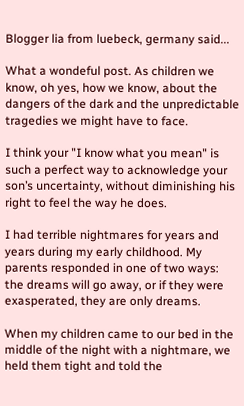Blogger lia from luebeck, germany said...

What a wondeful post. As children we know, oh yes, how we know, about the dangers of the dark and the unpredictable tragedies we might have to face.

I think your "I know what you mean" is such a perfect way to acknowledge your son’s uncertainty, without diminishing his right to feel the way he does.

I had terrible nightmares for years and years during my early childhood. My parents responded in one of two ways: the dreams will go away, or if they were exasperated, they are only dreams.

When my children came to our bed in the middle of the night with a nightmare, we held them tight and told the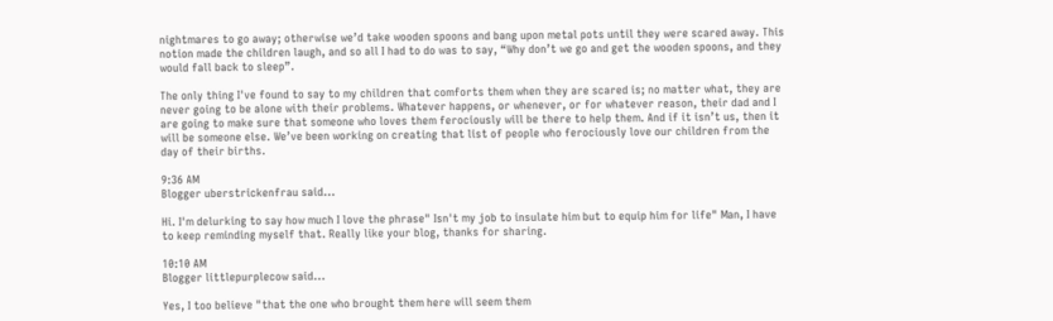nightmares to go away; otherwise we’d take wooden spoons and bang upon metal pots until they were scared away. This notion made the children laugh, and so all I had to do was to say, “Why don’t we go and get the wooden spoons, and they would fall back to sleep”.

The only thing I've found to say to my children that comforts them when they are scared is; no matter what, they are never going to be alone with their problems. Whatever happens, or whenever, or for whatever reason, their dad and I are going to make sure that someone who loves them ferociously will be there to help them. And if it isn’t us, then it will be someone else. We’ve been working on creating that list of people who ferociously love our children from the day of their births.

9:36 AM
Blogger uberstrickenfrau said...

Hi. I'm delurking to say how much I love the phrase" Isn't my job to insulate him but to equip him for life" Man, I have to keep reminding myself that. Really like your blog, thanks for sharing.

10:10 AM
Blogger littlepurplecow said...

Yes, I too believe "that the one who brought them here will seem them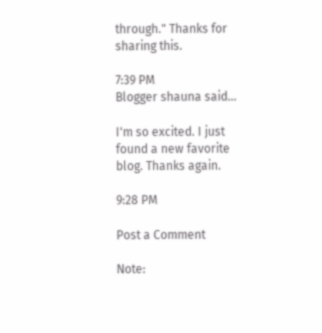through." Thanks for sharing this.

7:39 PM
Blogger shauna said...

I'm so excited. I just found a new favorite blog. Thanks again.

9:28 PM

Post a Comment

Note: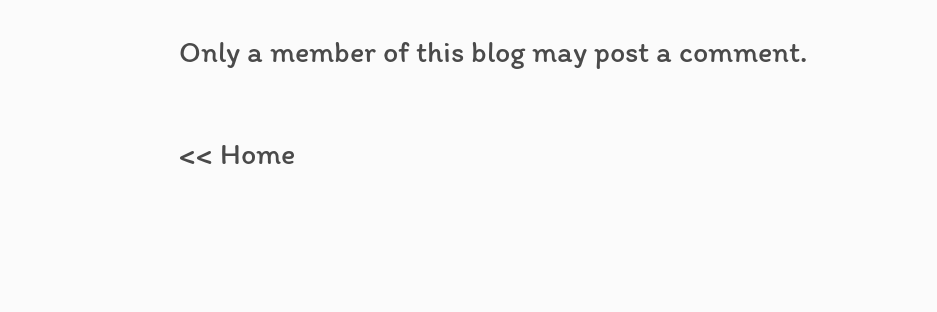Only a member of this blog may post a comment.

<< Home